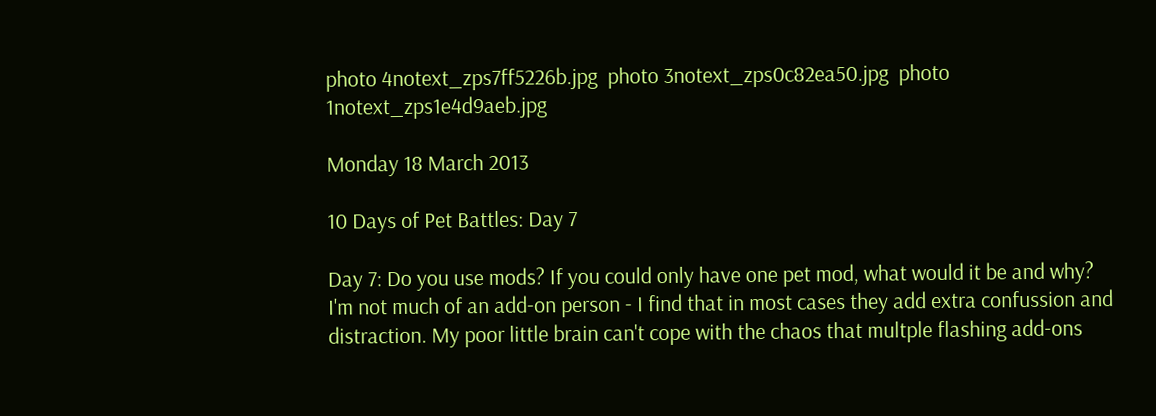photo 4notext_zps7ff5226b.jpg  photo 3notext_zps0c82ea50.jpg  photo 1notext_zps1e4d9aeb.jpg

Monday 18 March 2013

10 Days of Pet Battles: Day 7

Day 7: Do you use mods? If you could only have one pet mod, what would it be and why?
I'm not much of an add-on person - I find that in most cases they add extra confussion and distraction. My poor little brain can't cope with the chaos that multple flashing add-ons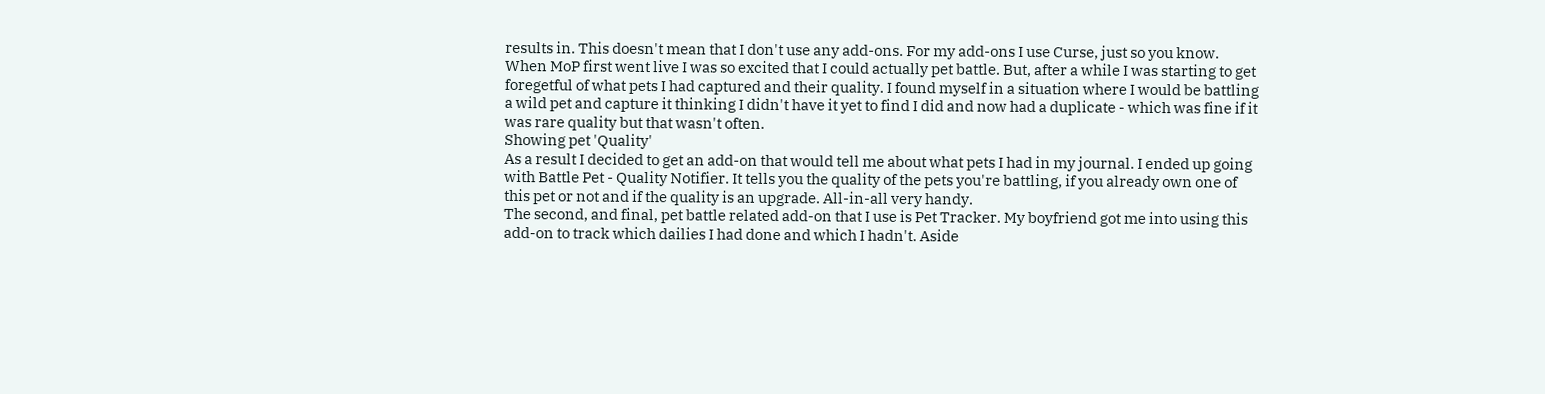results in. This doesn't mean that I don't use any add-ons. For my add-ons I use Curse, just so you know.
When MoP first went live I was so excited that I could actually pet battle. But, after a while I was starting to get foregetful of what pets I had captured and their quality. I found myself in a situation where I would be battling a wild pet and capture it thinking I didn't have it yet to find I did and now had a duplicate - which was fine if it was rare quality but that wasn't often.
Showing pet 'Quality'
As a result I decided to get an add-on that would tell me about what pets I had in my journal. I ended up going with Battle Pet - Quality Notifier. It tells you the quality of the pets you're battling, if you already own one of this pet or not and if the quality is an upgrade. All-in-all very handy.
The second, and final, pet battle related add-on that I use is Pet Tracker. My boyfriend got me into using this add-on to track which dailies I had done and which I hadn't. Aside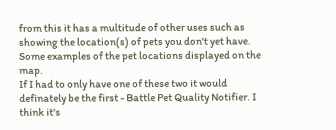from this it has a multitude of other uses such as showing the location(s) of pets you don't yet have.
Some examples of the pet locations displayed on the map.
If I had to only have one of these two it would definately be the first - Battle Pet Quality Notifier. I think it's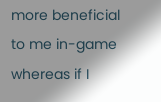more beneficial to me in-game whereas if I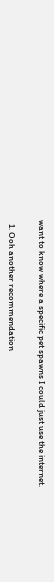want to know where a specific pet spawns I could just use the internet.


  1. Ooh another recommendation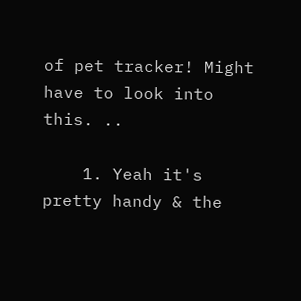of pet tracker! Might have to look into this. ..

    1. Yeah it's pretty handy & the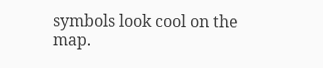symbols look cool on the map.